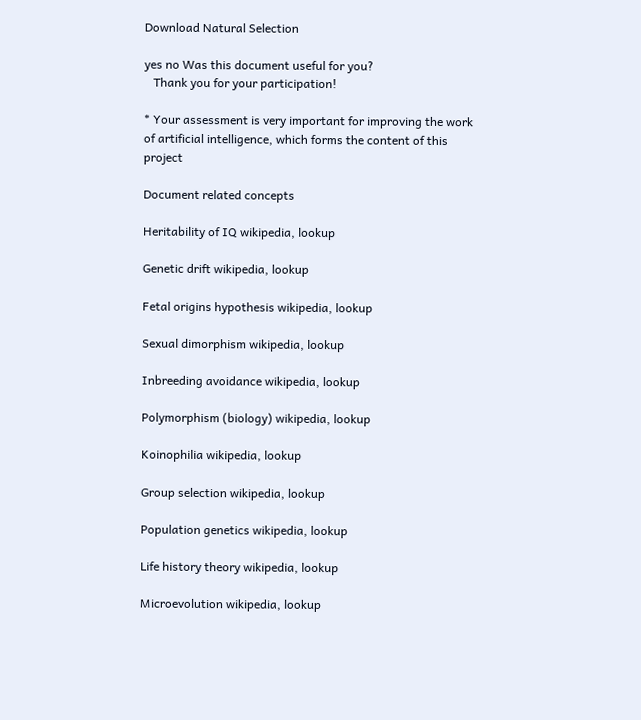Download Natural Selection

yes no Was this document useful for you?
   Thank you for your participation!

* Your assessment is very important for improving the work of artificial intelligence, which forms the content of this project

Document related concepts

Heritability of IQ wikipedia, lookup

Genetic drift wikipedia, lookup

Fetal origins hypothesis wikipedia, lookup

Sexual dimorphism wikipedia, lookup

Inbreeding avoidance wikipedia, lookup

Polymorphism (biology) wikipedia, lookup

Koinophilia wikipedia, lookup

Group selection wikipedia, lookup

Population genetics wikipedia, lookup

Life history theory wikipedia, lookup

Microevolution wikipedia, lookup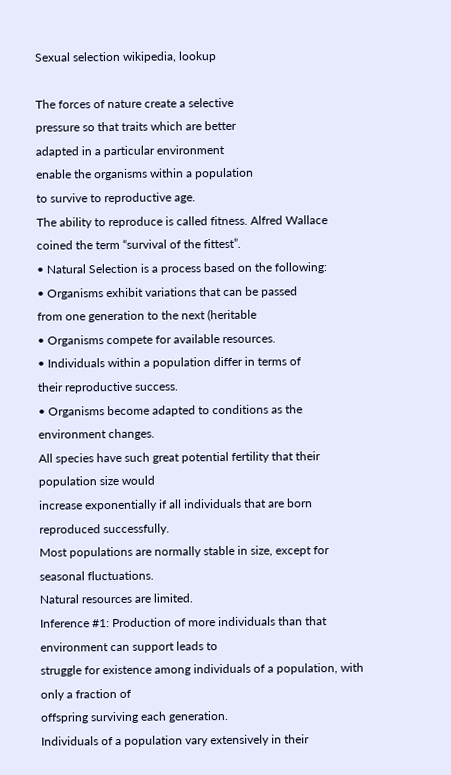Sexual selection wikipedia, lookup

The forces of nature create a selective
pressure so that traits which are better
adapted in a particular environment
enable the organisms within a population
to survive to reproductive age.
The ability to reproduce is called fitness. Alfred Wallace
coined the term “survival of the fittest”.
• Natural Selection is a process based on the following:
• Organisms exhibit variations that can be passed
from one generation to the next (heritable
• Organisms compete for available resources.
• Individuals within a population differ in terms of
their reproductive success.
• Organisms become adapted to conditions as the
environment changes.
All species have such great potential fertility that their population size would
increase exponentially if all individuals that are born reproduced successfully.
Most populations are normally stable in size, except for seasonal fluctuations.
Natural resources are limited.
Inference #1: Production of more individuals than that environment can support leads to
struggle for existence among individuals of a population, with only a fraction of
offspring surviving each generation.
Individuals of a population vary extensively in their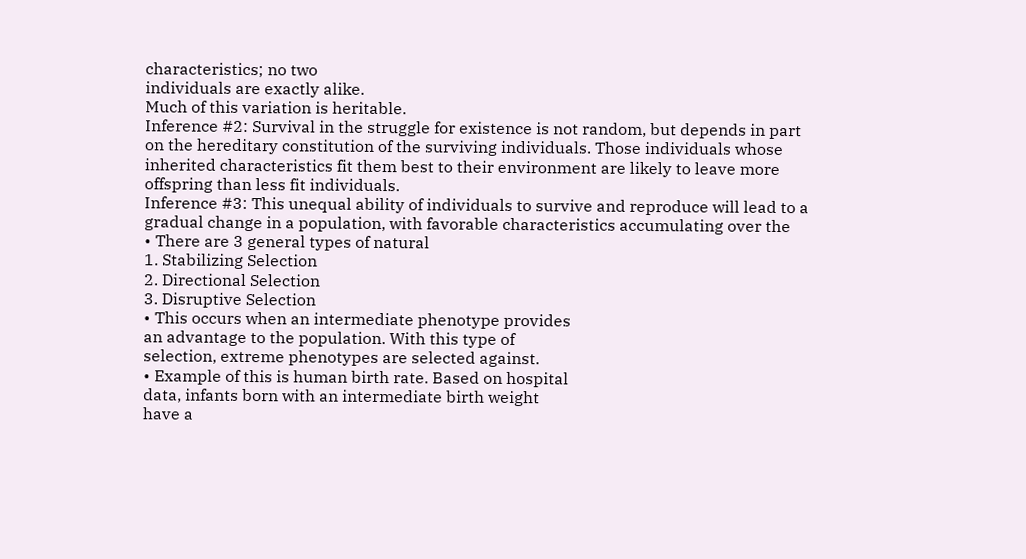characteristics; no two
individuals are exactly alike.
Much of this variation is heritable.
Inference #2: Survival in the struggle for existence is not random, but depends in part
on the hereditary constitution of the surviving individuals. Those individuals whose
inherited characteristics fit them best to their environment are likely to leave more
offspring than less fit individuals.
Inference #3: This unequal ability of individuals to survive and reproduce will lead to a
gradual change in a population, with favorable characteristics accumulating over the
• There are 3 general types of natural
1. Stabilizing Selection
2. Directional Selection
3. Disruptive Selection
• This occurs when an intermediate phenotype provides
an advantage to the population. With this type of
selection, extreme phenotypes are selected against.
• Example of this is human birth rate. Based on hospital
data, infants born with an intermediate birth weight
have a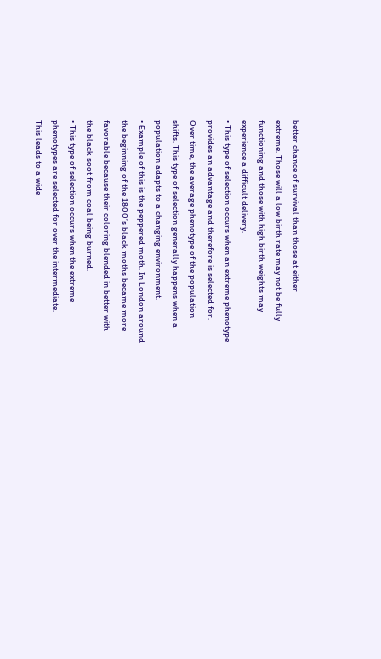better chance of survival than those at either
extreme. Those will a low birth rate may not be fully
functioning and those with high birth weights may
experience a difficult delivery.
• This type of selection occurs when an extreme phenotype
provides an advantage and therefore is selected for.
Over time, the average phenotype of the population
shifts. This type of selection generally happens when a
population adapts to a changing environment.
• Example of this is the peppered moth. In London around
the beginning of the 1800’s black moths became more
favorable because their coloring blended in better with
the black soot from coal being burned.
• This type of selection occurs when the extreme
phenotypes are selected for over the intermediate.
This leads to a wide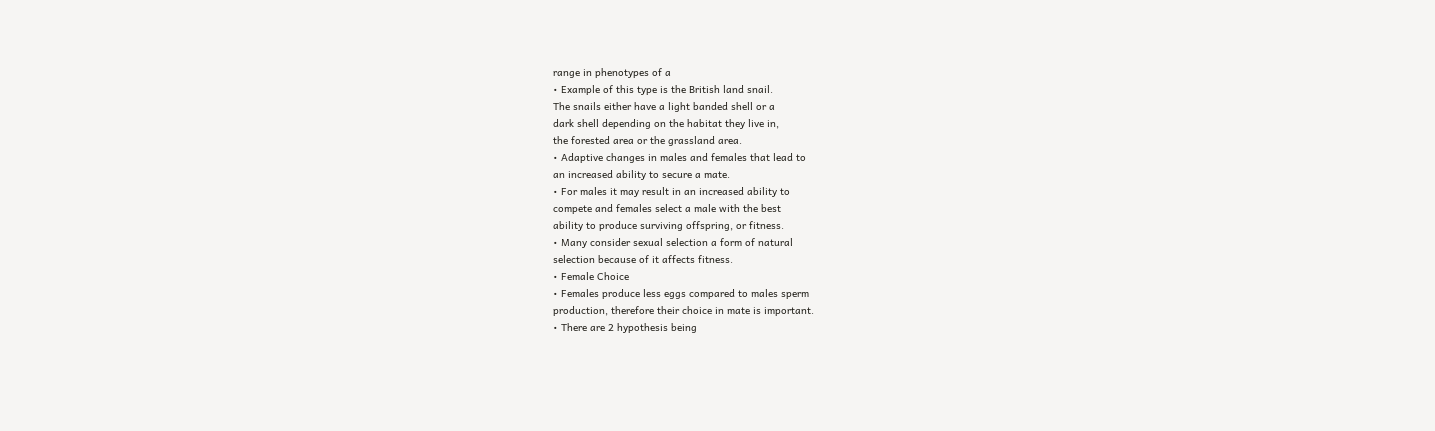range in phenotypes of a
• Example of this type is the British land snail.
The snails either have a light banded shell or a
dark shell depending on the habitat they live in,
the forested area or the grassland area.
• Adaptive changes in males and females that lead to
an increased ability to secure a mate.
• For males it may result in an increased ability to
compete and females select a male with the best
ability to produce surviving offspring, or fitness.
• Many consider sexual selection a form of natural
selection because of it affects fitness.
• Female Choice
• Females produce less eggs compared to males sperm
production, therefore their choice in mate is important.
• There are 2 hypothesis being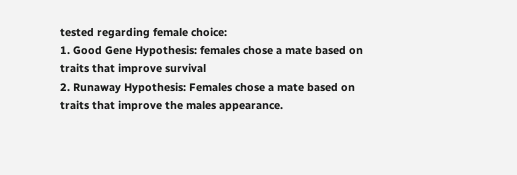tested regarding female choice:
1. Good Gene Hypothesis: females chose a mate based on
traits that improve survival
2. Runaway Hypothesis: Females chose a mate based on
traits that improve the males appearance.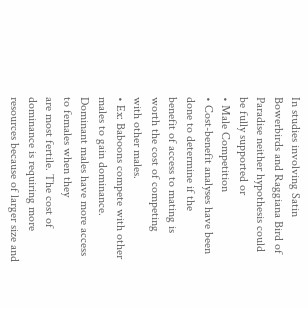In studies involving Satin Bowerbirds and Raggiana Bird of
Paradise neither hypothesis could be fully supported or
• Male Competition
• Cost-benefit analyses have been done to determine if the
benefit of access to mating is worth the cost of competing
with other males.
• Ex: Baboons compete with other males to gain dominance.
Dominant males have more access to females when they
are most fertile. The cost of dominance is requiring more
resources because of larger size and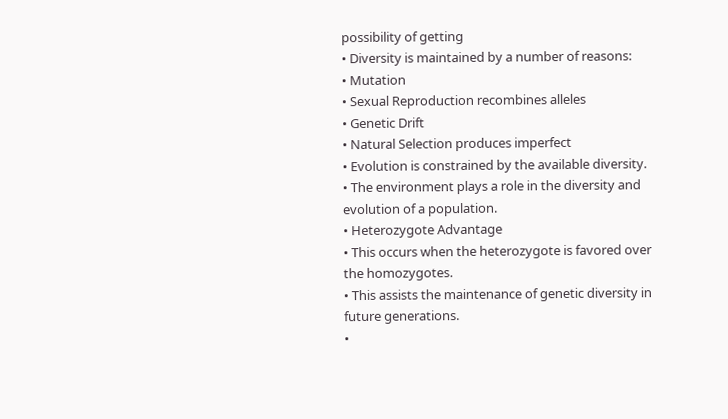possibility of getting
• Diversity is maintained by a number of reasons:
• Mutation
• Sexual Reproduction recombines alleles
• Genetic Drift
• Natural Selection produces imperfect
• Evolution is constrained by the available diversity.
• The environment plays a role in the diversity and
evolution of a population.
• Heterozygote Advantage
• This occurs when the heterozygote is favored over
the homozygotes.
• This assists the maintenance of genetic diversity in
future generations.
•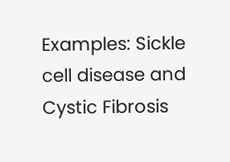Examples: Sickle cell disease and Cystic Fibrosis